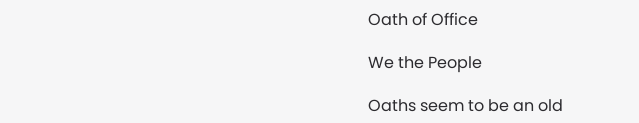Oath of Office

We the People

Oaths seem to be an old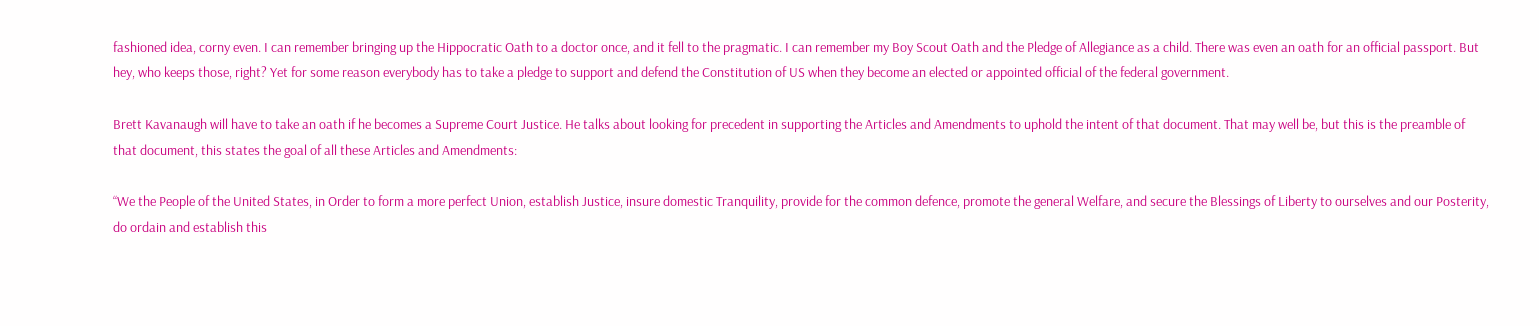fashioned idea, corny even. I can remember bringing up the Hippocratic Oath to a doctor once, and it fell to the pragmatic. I can remember my Boy Scout Oath and the Pledge of Allegiance as a child. There was even an oath for an official passport. But hey, who keeps those, right? Yet for some reason everybody has to take a pledge to support and defend the Constitution of US when they become an elected or appointed official of the federal government.

Brett Kavanaugh will have to take an oath if he becomes a Supreme Court Justice. He talks about looking for precedent in supporting the Articles and Amendments to uphold the intent of that document. That may well be, but this is the preamble of that document, this states the goal of all these Articles and Amendments:

“We the People of the United States, in Order to form a more perfect Union, establish Justice, insure domestic Tranquility, provide for the common defence, promote the general Welfare, and secure the Blessings of Liberty to ourselves and our Posterity, do ordain and establish this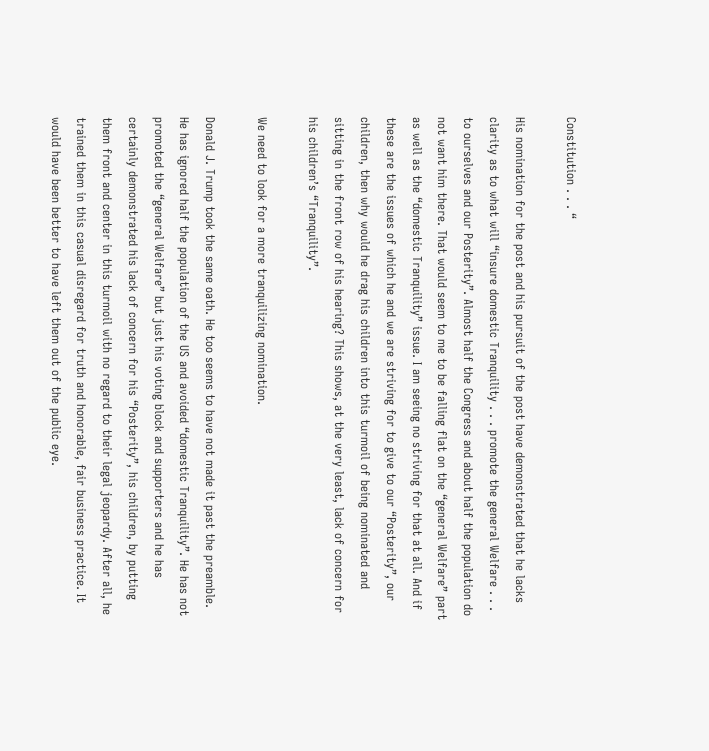Constitution . . . “

His nomination for the post and his pursuit of the post have demonstrated that he lacks clarity as to what will “insure domestic Tranquility . . . promote the general Welfare . . . to ourselves and our Posterity”. Almost half the Congress and about half the population do not want him there. That would seem to me to be falling flat on the “general Welfare” part as well as the “domestic Tranquility” issue. I am seeing no striving for that at all. And if these are the issues of which he and we are striving for to give to our “Posterity”, our children, then why would he drag his children into this turmoil of being nominated and sitting in the front row of his hearing? This shows, at the very least, lack of concern for his children’s “Tranquility”.

We need to look for a more tranquilizing nomination.

Donald J. Trump took the same oath. He too seems to have not made it past the preamble. He has ignored half the population of the US and avoided “domestic Tranquility”. He has not promoted the “general Welfare” but just his voting block and supporters and he has certainly demonstrated his lack of concern for his “Posterity”, his children, by putting them front and center in this turmoil with no regard to their legal jeopardy. After all, he trained them in this casual disregard for truth and honorable, fair business practice. It would have been better to have left them out of the public eye.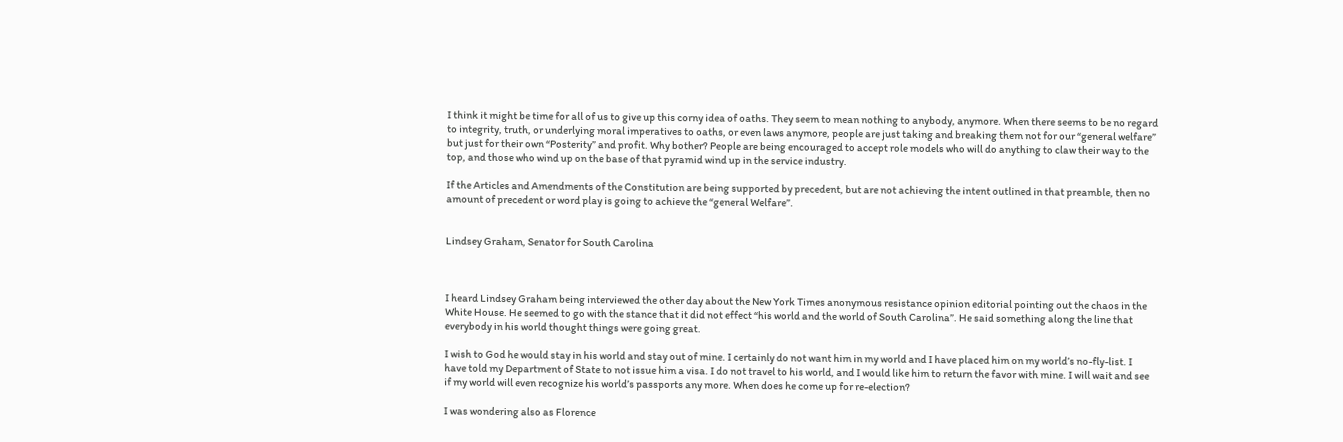I think it might be time for all of us to give up this corny idea of oaths. They seem to mean nothing to anybody, anymore. When there seems to be no regard to integrity, truth, or underlying moral imperatives to oaths, or even laws anymore, people are just taking and breaking them not for our “general welfare” but just for their own “Posterity” and profit. Why bother? People are being encouraged to accept role models who will do anything to claw their way to the top, and those who wind up on the base of that pyramid wind up in the service industry.

If the Articles and Amendments of the Constitution are being supported by precedent, but are not achieving the intent outlined in that preamble, then no amount of precedent or word play is going to achieve the “general Welfare”.


Lindsey Graham, Senator for South Carolina



I heard Lindsey Graham being interviewed the other day about the New York Times anonymous resistance opinion editorial pointing out the chaos in the White House. He seemed to go with the stance that it did not effect “his world and the world of South Carolina”. He said something along the line that everybody in his world thought things were going great.

I wish to God he would stay in his world and stay out of mine. I certainly do not want him in my world and I have placed him on my world’s no-fly-list. I have told my Department of State to not issue him a visa. I do not travel to his world, and I would like him to return the favor with mine. I will wait and see if my world will even recognize his world’s passports any more. When does he come up for re-election?

I was wondering also as Florence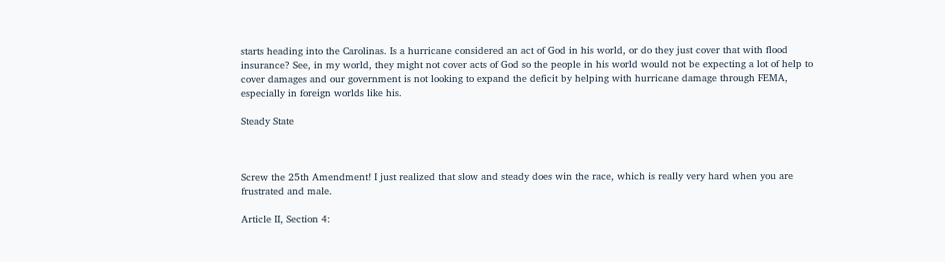starts heading into the Carolinas. Is a hurricane considered an act of God in his world, or do they just cover that with flood insurance? See, in my world, they might not cover acts of God so the people in his world would not be expecting a lot of help to cover damages and our government is not looking to expand the deficit by helping with hurricane damage through FEMA, especially in foreign worlds like his.

Steady State



Screw the 25th Amendment! I just realized that slow and steady does win the race, which is really very hard when you are frustrated and male.

Article II, Section 4: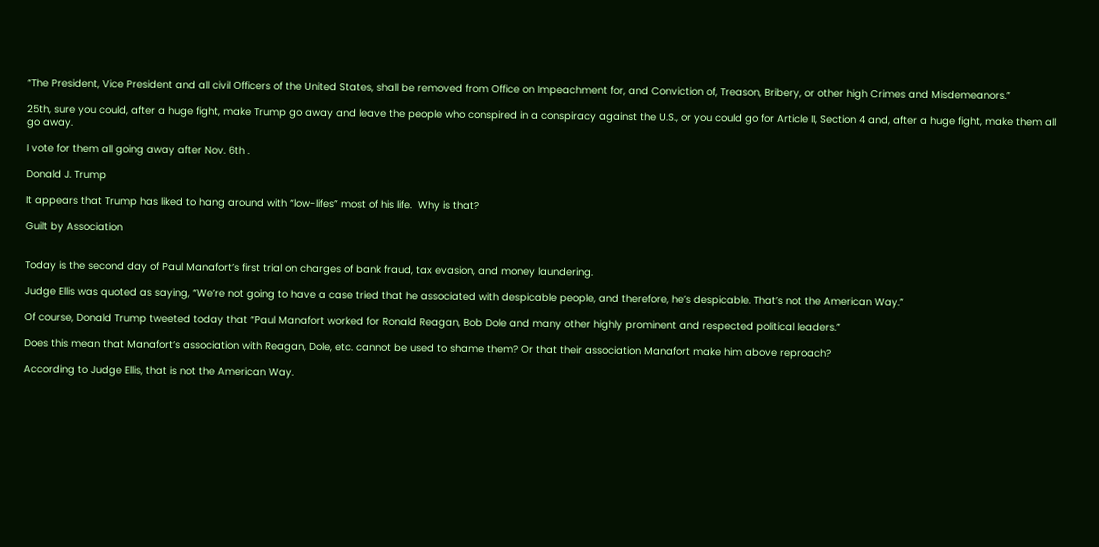“The President, Vice President and all civil Officers of the United States, shall be removed from Office on Impeachment for, and Conviction of, Treason, Bribery, or other high Crimes and Misdemeanors.”

25th, sure you could, after a huge fight, make Trump go away and leave the people who conspired in a conspiracy against the U.S., or you could go for Article II, Section 4 and, after a huge fight, make them all go away.

I vote for them all going away after Nov. 6th .

Donald J. Trump

It appears that Trump has liked to hang around with “low-lifes” most of his life.  Why is that?

Guilt by Association


Today is the second day of Paul Manafort’s first trial on charges of bank fraud, tax evasion, and money laundering.

Judge Ellis was quoted as saying, “We’re not going to have a case tried that he associated with despicable people, and therefore, he’s despicable. That’s not the American Way.”

Of course, Donald Trump tweeted today that “Paul Manafort worked for Ronald Reagan, Bob Dole and many other highly prominent and respected political leaders.”

Does this mean that Manafort’s association with Reagan, Dole, etc. cannot be used to shame them? Or that their association Manafort make him above reproach?

According to Judge Ellis, that is not the American Way.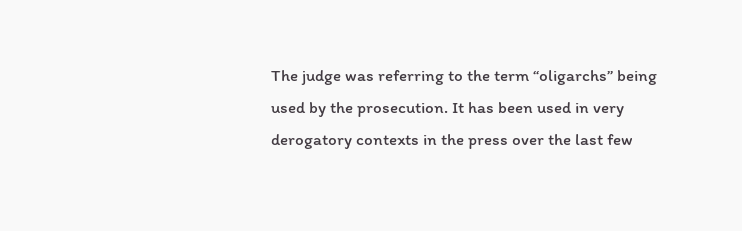The judge was referring to the term “oligarchs” being used by the prosecution. It has been used in very derogatory contexts in the press over the last few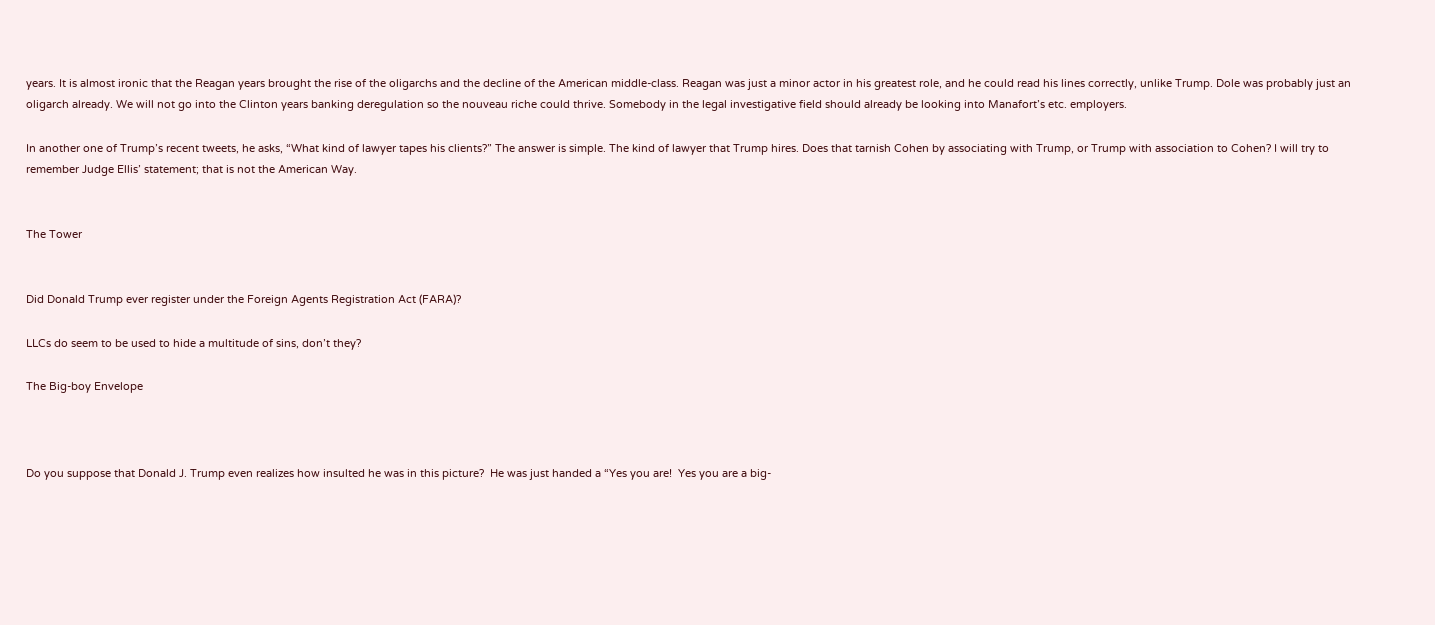years. It is almost ironic that the Reagan years brought the rise of the oligarchs and the decline of the American middle-class. Reagan was just a minor actor in his greatest role, and he could read his lines correctly, unlike Trump. Dole was probably just an oligarch already. We will not go into the Clinton years banking deregulation so the nouveau riche could thrive. Somebody in the legal investigative field should already be looking into Manafort’s etc. employers.

In another one of Trump’s recent tweets, he asks, “What kind of lawyer tapes his clients?” The answer is simple. The kind of lawyer that Trump hires. Does that tarnish Cohen by associating with Trump, or Trump with association to Cohen? I will try to remember Judge Ellis’ statement; that is not the American Way.


The Tower


Did Donald Trump ever register under the Foreign Agents Registration Act (FARA)?

LLCs do seem to be used to hide a multitude of sins, don’t they?

The Big-boy Envelope



Do you suppose that Donald J. Trump even realizes how insulted he was in this picture?  He was just handed a “Yes you are!  Yes you are a big-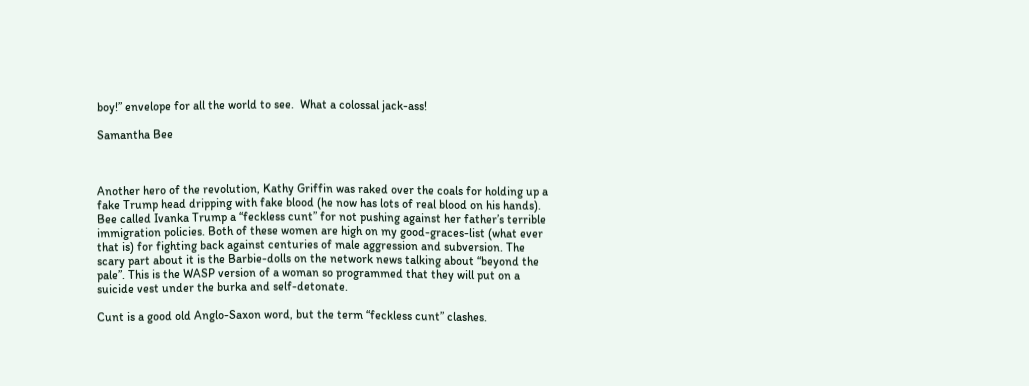boy!” envelope for all the world to see.  What a colossal jack-ass!

Samantha Bee



Another hero of the revolution, Kathy Griffin was raked over the coals for holding up a fake Trump head dripping with fake blood (he now has lots of real blood on his hands). Bee called Ivanka Trump a “feckless cunt” for not pushing against her father’s terrible immigration policies. Both of these women are high on my good-graces-list (what ever that is) for fighting back against centuries of male aggression and subversion. The scary part about it is the Barbie-dolls on the network news talking about “beyond the pale”. This is the WASP version of a woman so programmed that they will put on a suicide vest under the burka and self-detonate.

Cunt is a good old Anglo-Saxon word, but the term “feckless cunt” clashes.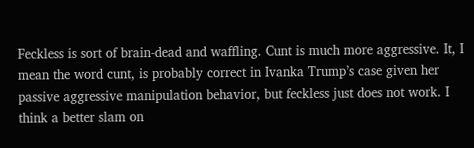Feckless is sort of brain-dead and waffling. Cunt is much more aggressive. It, I mean the word cunt, is probably correct in Ivanka Trump’s case given her passive aggressive manipulation behavior, but feckless just does not work. I think a better slam on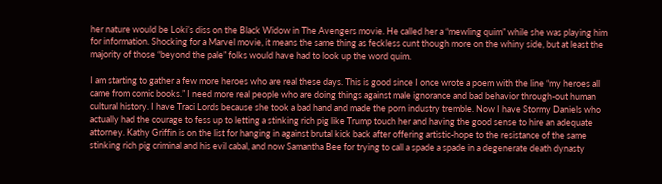her nature would be Loki’s diss on the Black Widow in The Avengers movie. He called her a “mewling quim” while she was playing him for information. Shocking for a Marvel movie, it means the same thing as feckless cunt though more on the whiny side, but at least the majority of those “beyond the pale” folks would have had to look up the word quim.

I am starting to gather a few more heroes who are real these days. This is good since I once wrote a poem with the line “my heroes all came from comic books.” I need more real people who are doing things against male ignorance and bad behavior through-out human cultural history. I have Traci Lords because she took a bad hand and made the porn industry tremble. Now I have Stormy Daniels who actually had the courage to fess up to letting a stinking rich pig like Trump touch her and having the good sense to hire an adequate attorney. Kathy Griffin is on the list for hanging in against brutal kick back after offering artistic-hope to the resistance of the same stinking rich pig criminal and his evil cabal, and now Samantha Bee for trying to call a spade a spade in a degenerate death dynasty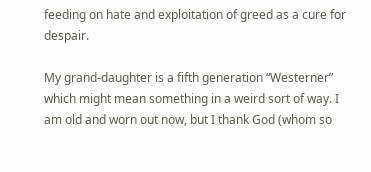feeding on hate and exploitation of greed as a cure for despair.

My grand-daughter is a fifth generation “Westerner” which might mean something in a weird sort of way. I am old and worn out now, but I thank God (whom so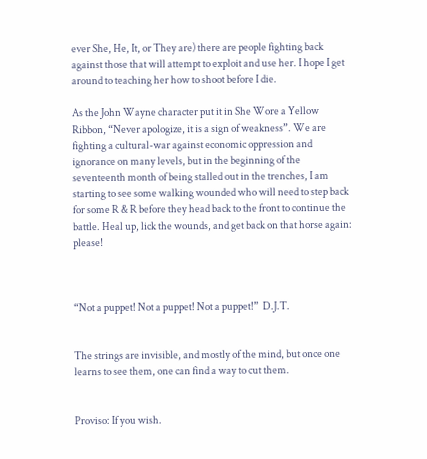ever She, He, It, or They are) there are people fighting back against those that will attempt to exploit and use her. I hope I get around to teaching her how to shoot before I die.

As the John Wayne character put it in She Wore a Yellow Ribbon, “Never apologize, it is a sign of weakness”. We are fighting a cultural-war against economic oppression and ignorance on many levels, but in the beginning of the seventeenth month of being stalled out in the trenches, I am starting to see some walking wounded who will need to step back for some R & R before they head back to the front to continue the battle. Heal up, lick the wounds, and get back on that horse again: please!



“Not a puppet! Not a puppet! Not a puppet!”  D.J.T.


The strings are invisible, and mostly of the mind, but once one learns to see them, one can find a way to cut them.


Proviso: If you wish.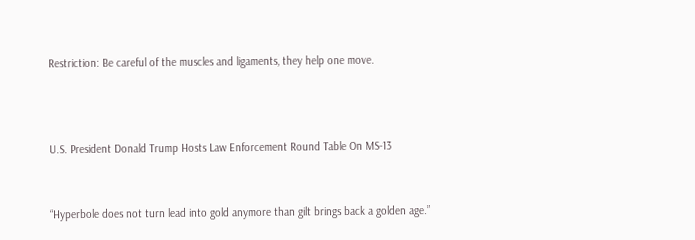Restriction: Be careful of the muscles and ligaments, they help one move.



U.S. President Donald Trump Hosts Law Enforcement Round Table On MS-13


“Hyperbole does not turn lead into gold anymore than gilt brings back a golden age.”